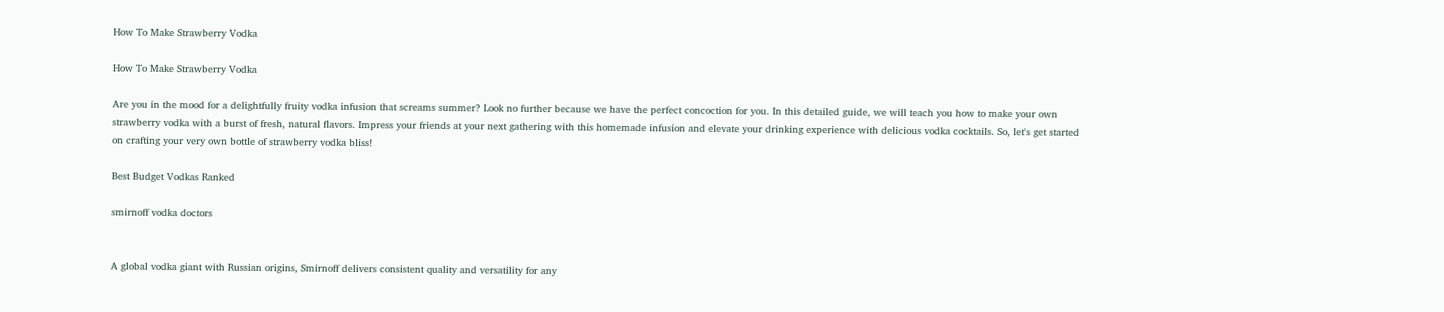How To Make Strawberry Vodka

How To Make Strawberry Vodka

Are you in the mood for a delightfully fruity vodka infusion that screams summer? Look no further because we have the perfect concoction for you. In this detailed guide, we will teach you how to make your own strawberry vodka with a burst of fresh, natural flavors. Impress your friends at your next gathering with this homemade infusion and elevate your drinking experience with delicious vodka cocktails. So, let's get started on crafting your very own bottle of strawberry vodka bliss!

Best Budget Vodkas Ranked

smirnoff vodka doctors


A global vodka giant with Russian origins, Smirnoff delivers consistent quality and versatility for any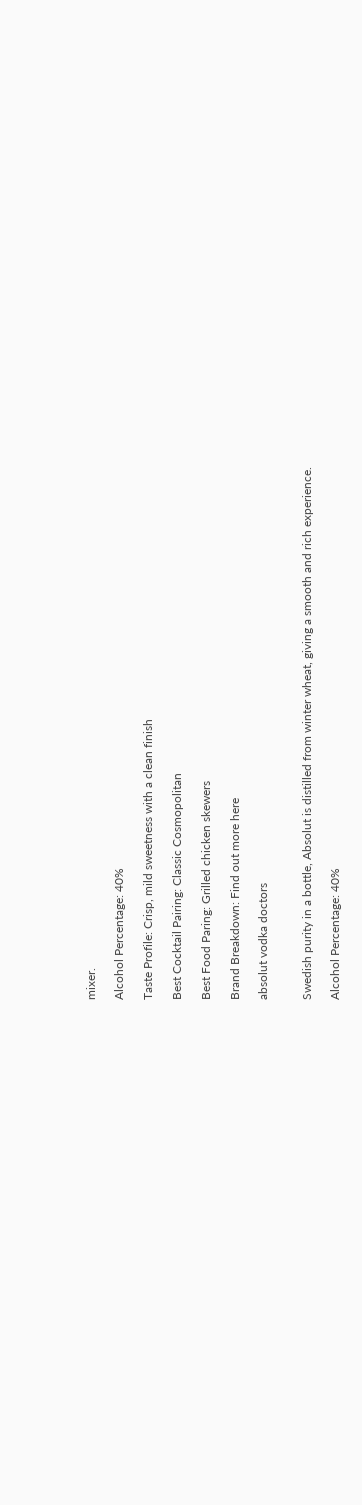mixer.

Alcohol Percentage: 40%

Taste Profile: Crisp, mild sweetness with a clean finish

Best Cocktail Pairing: Classic Cosmopolitan

Best Food Paring: Grilled chicken skewers

Brand Breakdown: Find out more here

absolut vodka doctors


Swedish purity in a bottle, Absolut is distilled from winter wheat, giving a smooth and rich experience.

Alcohol Percentage: 40%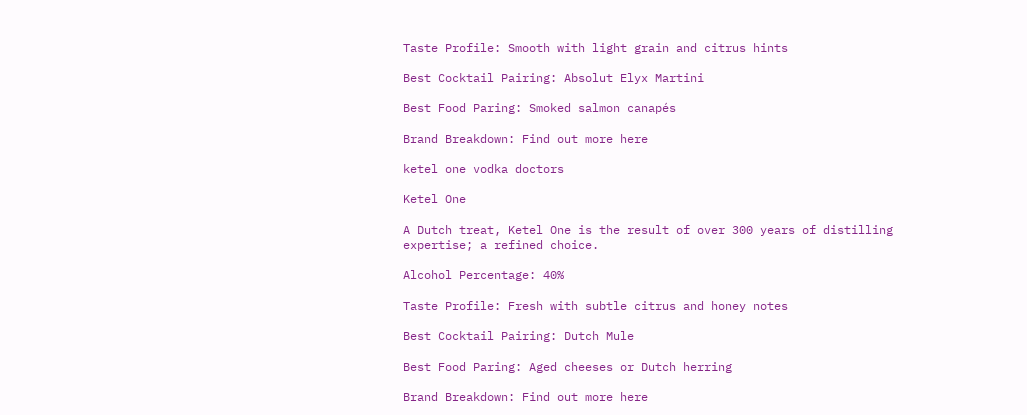Taste Profile: Smooth with light grain and citrus hints

Best Cocktail Pairing: Absolut Elyx Martini

Best Food Paring: Smoked salmon canapés

Brand Breakdown: Find out more here

ketel one vodka doctors

Ketel One

A Dutch treat, Ketel One is the result of over 300 years of distilling expertise; a refined choice.

Alcohol Percentage: 40%

Taste Profile: Fresh with subtle citrus and honey notes

Best Cocktail Pairing: Dutch Mule

Best Food Paring: Aged cheeses or Dutch herring

Brand Breakdown: Find out more here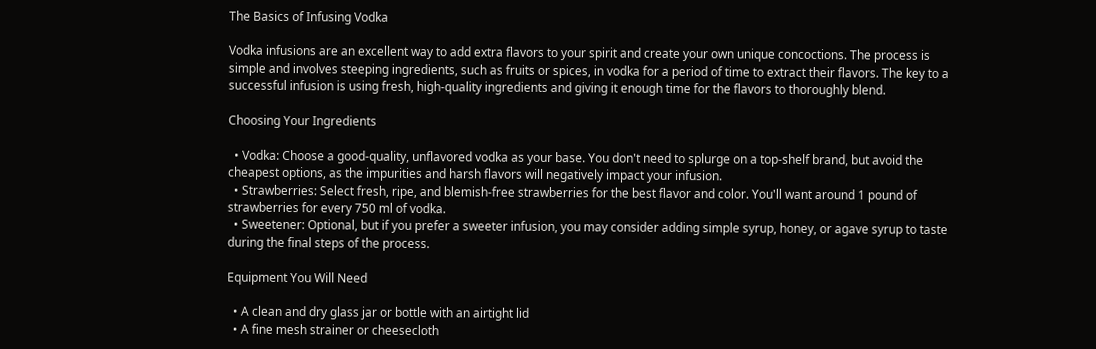The Basics of Infusing Vodka

Vodka infusions are an excellent way to add extra flavors to your spirit and create your own unique concoctions. The process is simple and involves steeping ingredients, such as fruits or spices, in vodka for a period of time to extract their flavors. The key to a successful infusion is using fresh, high-quality ingredients and giving it enough time for the flavors to thoroughly blend.

Choosing Your Ingredients

  • Vodka: Choose a good-quality, unflavored vodka as your base. You don't need to splurge on a top-shelf brand, but avoid the cheapest options, as the impurities and harsh flavors will negatively impact your infusion.
  • Strawberries: Select fresh, ripe, and blemish-free strawberries for the best flavor and color. You'll want around 1 pound of strawberries for every 750 ml of vodka.
  • Sweetener: Optional, but if you prefer a sweeter infusion, you may consider adding simple syrup, honey, or agave syrup to taste during the final steps of the process.

Equipment You Will Need

  • A clean and dry glass jar or bottle with an airtight lid
  • A fine mesh strainer or cheesecloth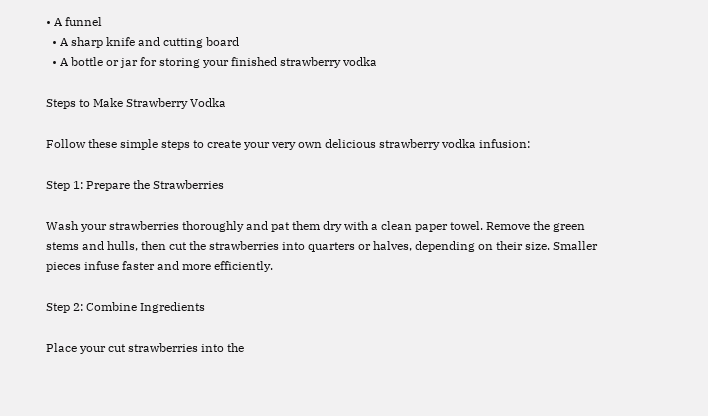• A funnel
  • A sharp knife and cutting board
  • A bottle or jar for storing your finished strawberry vodka

Steps to Make Strawberry Vodka

Follow these simple steps to create your very own delicious strawberry vodka infusion:

Step 1: Prepare the Strawberries

Wash your strawberries thoroughly and pat them dry with a clean paper towel. Remove the green stems and hulls, then cut the strawberries into quarters or halves, depending on their size. Smaller pieces infuse faster and more efficiently.

Step 2: Combine Ingredients

Place your cut strawberries into the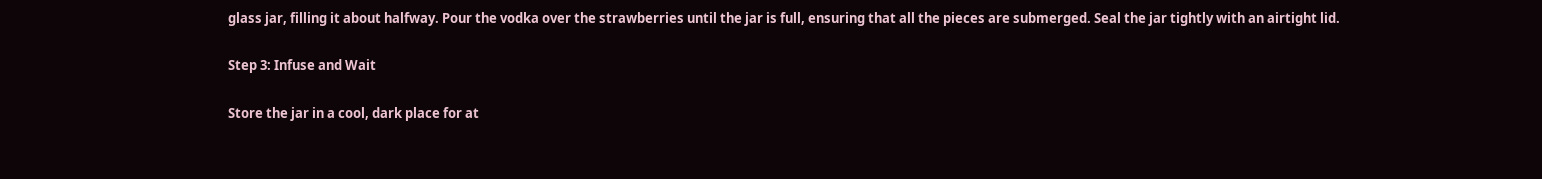glass jar, filling it about halfway. Pour the vodka over the strawberries until the jar is full, ensuring that all the pieces are submerged. Seal the jar tightly with an airtight lid.

Step 3: Infuse and Wait

Store the jar in a cool, dark place for at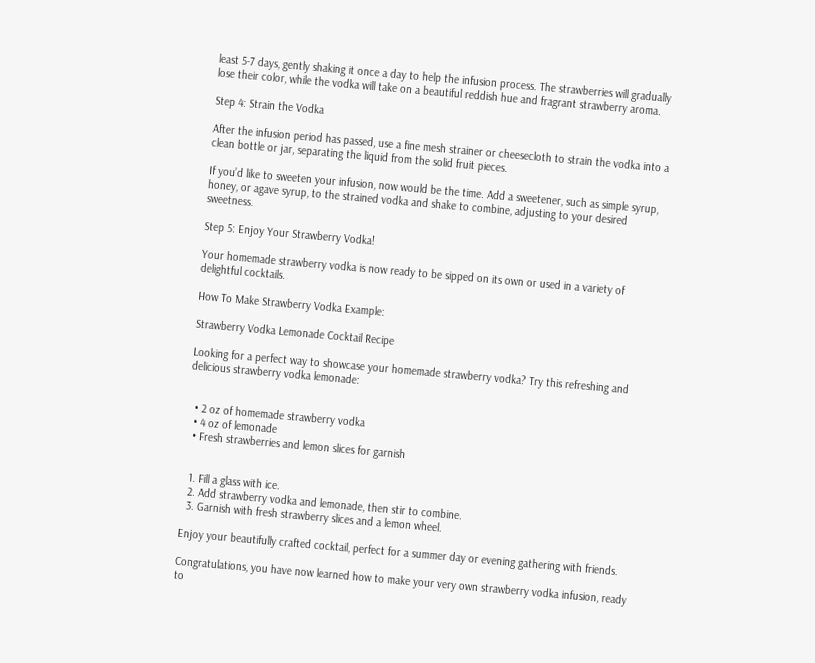least 5-7 days, gently shaking it once a day to help the infusion process. The strawberries will gradually lose their color, while the vodka will take on a beautiful reddish hue and fragrant strawberry aroma.

Step 4: Strain the Vodka

After the infusion period has passed, use a fine mesh strainer or cheesecloth to strain the vodka into a clean bottle or jar, separating the liquid from the solid fruit pieces.

If you’d like to sweeten your infusion, now would be the time. Add a sweetener, such as simple syrup, honey, or agave syrup, to the strained vodka and shake to combine, adjusting to your desired sweetness.

Step 5: Enjoy Your Strawberry Vodka!

Your homemade strawberry vodka is now ready to be sipped on its own or used in a variety of delightful cocktails.

How To Make Strawberry Vodka Example:

Strawberry Vodka Lemonade Cocktail Recipe

Looking for a perfect way to showcase your homemade strawberry vodka? Try this refreshing and delicious strawberry vodka lemonade:


  • 2 oz of homemade strawberry vodka
  • 4 oz of lemonade
  • Fresh strawberries and lemon slices for garnish


  1. Fill a glass with ice.
  2. Add strawberry vodka and lemonade, then stir to combine.
  3. Garnish with fresh strawberry slices and a lemon wheel.

Enjoy your beautifully crafted cocktail, perfect for a summer day or evening gathering with friends.

Congratulations, you have now learned how to make your very own strawberry vodka infusion, ready to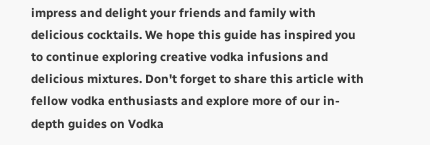impress and delight your friends and family with delicious cocktails. We hope this guide has inspired you to continue exploring creative vodka infusions and delicious mixtures. Don't forget to share this article with fellow vodka enthusiasts and explore more of our in-depth guides on Vodka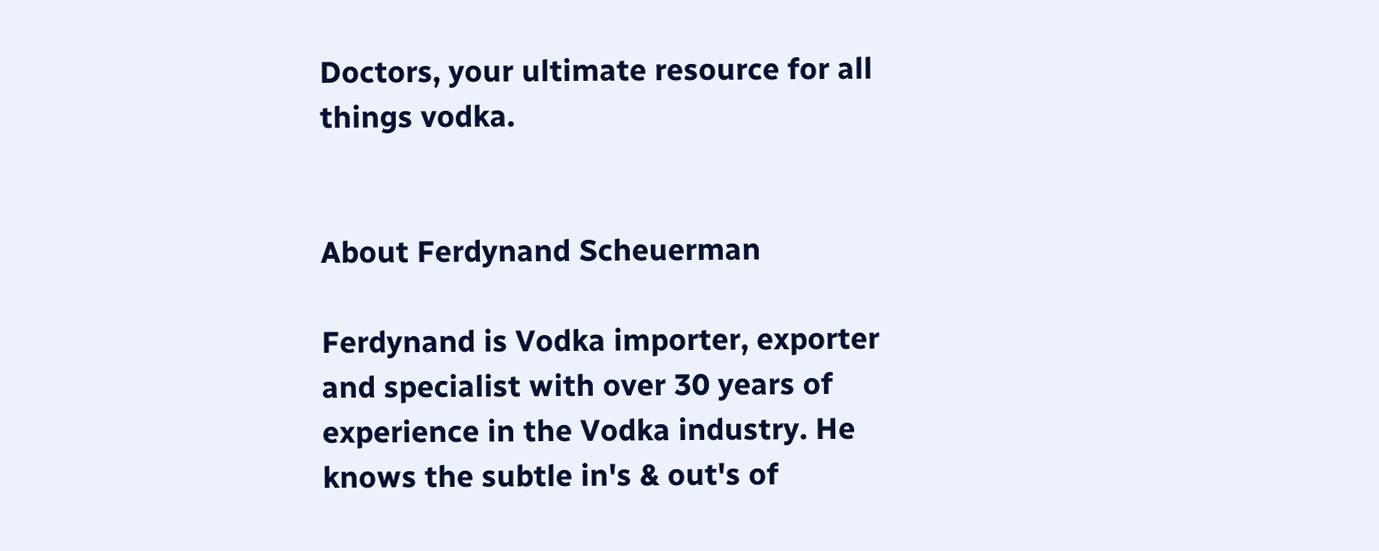Doctors, your ultimate resource for all things vodka.


About Ferdynand Scheuerman

Ferdynand is Vodka importer, exporter and specialist with over 30 years of experience in the Vodka industry. He knows the subtle in's & out's of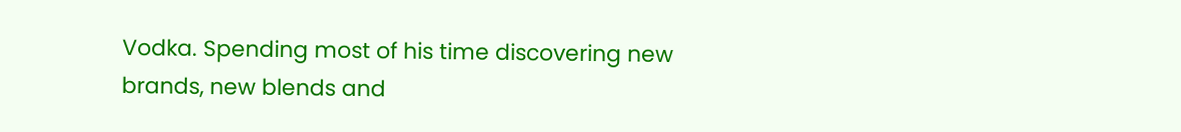Vodka. Spending most of his time discovering new brands, new blends and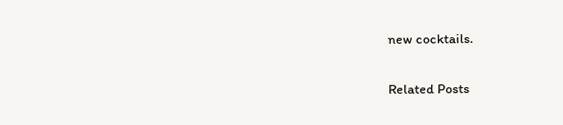new cocktails.

Related Posts